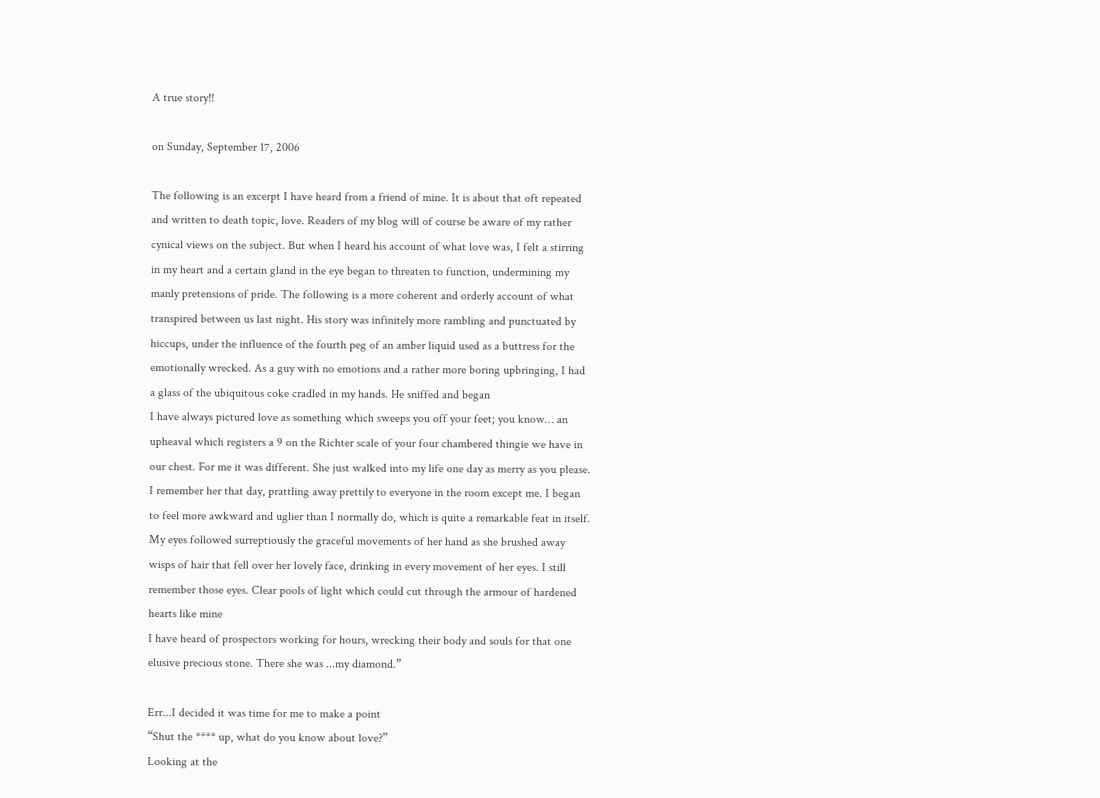A true story!!

on Sunday, September 17, 2006

The following is an excerpt I have heard from a friend of mine. It is about that oft repeated and written to death topic, love. Readers of my blog will of course be aware of my rather cynical views on the subject. But when I heard his account of what love was, I felt a stirring in my heart and a certain gland in the eye began to threaten to function, undermining my manly pretensions of pride. The following is a more coherent and orderly account of what transpired between us last night. His story was infinitely more rambling and punctuated by hiccups, under the influence of the fourth peg of an amber liquid used as a buttress for the emotionally wrecked. As a guy with no emotions and a rather more boring upbringing, I had a glass of the ubiquitous coke cradled in my hands. He sniffed and began
I have always pictured love as something which sweeps you off your feet; you know… an upheaval which registers a 9 on the Richter scale of your four chambered thingie we have in our chest. For me it was different. She just walked into my life one day as merry as you please.
I remember her that day, prattling away prettily to everyone in the room except me. I began to feel more awkward and uglier than I normally do, which is quite a remarkable feat in itself. My eyes followed surreptiously the graceful movements of her hand as she brushed away wisps of hair that fell over her lovely face, drinking in every movement of her eyes. I still remember those eyes. Clear pools of light which could cut through the armour of hardened hearts like mine
I have heard of prospectors working for hours, wrecking their body and souls for that one elusive precious stone. There she was ...my diamond.”

Err...I decided it was time for me to make a point
“Shut the **** up, what do you know about love?”
Looking at the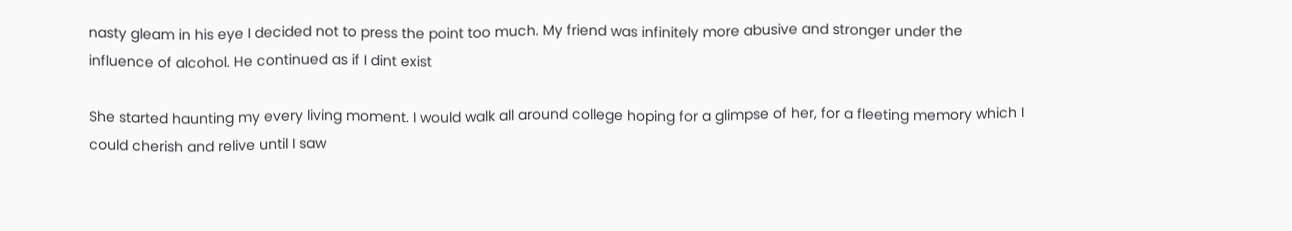nasty gleam in his eye I decided not to press the point too much. My friend was infinitely more abusive and stronger under the influence of alcohol. He continued as if I dint exist

She started haunting my every living moment. I would walk all around college hoping for a glimpse of her, for a fleeting memory which I could cherish and relive until I saw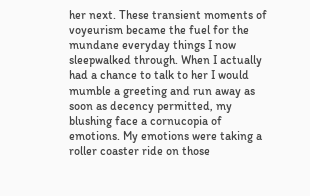her next. These transient moments of voyeurism became the fuel for the mundane everyday things I now sleepwalked through. When I actually had a chance to talk to her I would mumble a greeting and run away as soon as decency permitted, my blushing face a cornucopia of emotions. My emotions were taking a roller coaster ride on those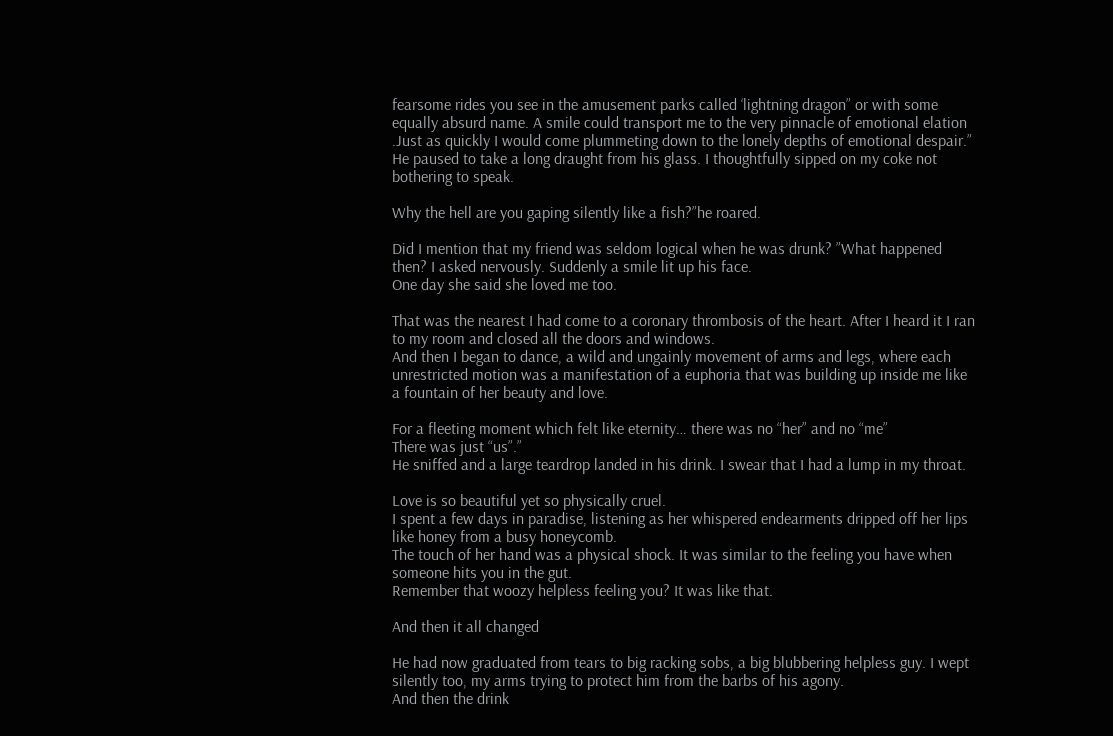fearsome rides you see in the amusement parks called ‘lightning dragon” or with some equally absurd name. A smile could transport me to the very pinnacle of emotional elation .Just as quickly I would come plummeting down to the lonely depths of emotional despair.”
He paused to take a long draught from his glass. I thoughtfully sipped on my coke not bothering to speak.

Why the hell are you gaping silently like a fish?”he roared.

Did I mention that my friend was seldom logical when he was drunk? ”What happened then? I asked nervously. Suddenly a smile lit up his face.
One day she said she loved me too.

That was the nearest I had come to a coronary thrombosis of the heart. After I heard it I ran to my room and closed all the doors and windows.
And then I began to dance, a wild and ungainly movement of arms and legs, where each unrestricted motion was a manifestation of a euphoria that was building up inside me like a fountain of her beauty and love.

For a fleeting moment which felt like eternity… there was no “her” and no “me”
There was just “us”.”
He sniffed and a large teardrop landed in his drink. I swear that I had a lump in my throat.

Love is so beautiful yet so physically cruel.
I spent a few days in paradise, listening as her whispered endearments dripped off her lips like honey from a busy honeycomb.
The touch of her hand was a physical shock. It was similar to the feeling you have when someone hits you in the gut.
Remember that woozy helpless feeling you? It was like that.

And then it all changed

He had now graduated from tears to big racking sobs, a big blubbering helpless guy. I wept silently too, my arms trying to protect him from the barbs of his agony.
And then the drink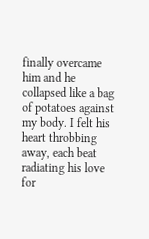finally overcame him and he collapsed like a bag of potatoes against my body. I felt his heart throbbing away, each beat radiating his love for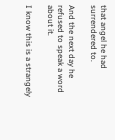that angel he had surrendered to.

And the next day he refused to speak a word about it.

I know this is a strangely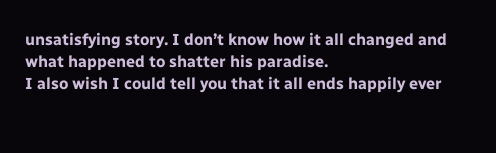unsatisfying story. I don’t know how it all changed and what happened to shatter his paradise.
I also wish I could tell you that it all ends happily ever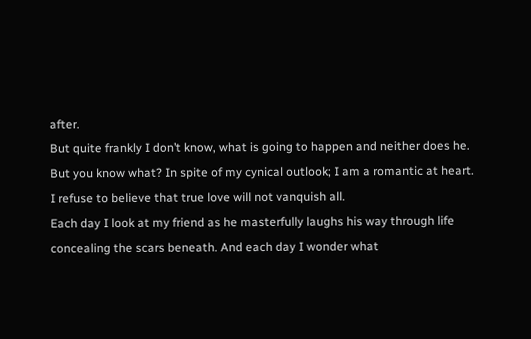after.
But quite frankly I don’t know, what is going to happen and neither does he.
But you know what? In spite of my cynical outlook; I am a romantic at heart.
I refuse to believe that true love will not vanquish all.
Each day I look at my friend as he masterfully laughs his way through life concealing the scars beneath. And each day I wonder what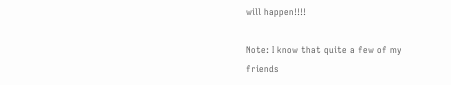will happen!!!!

Note: I know that quite a few of my friends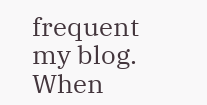frequent my blog. When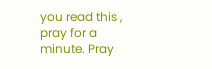you read this , pray for a minute. Pray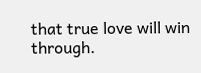that true love will win through.